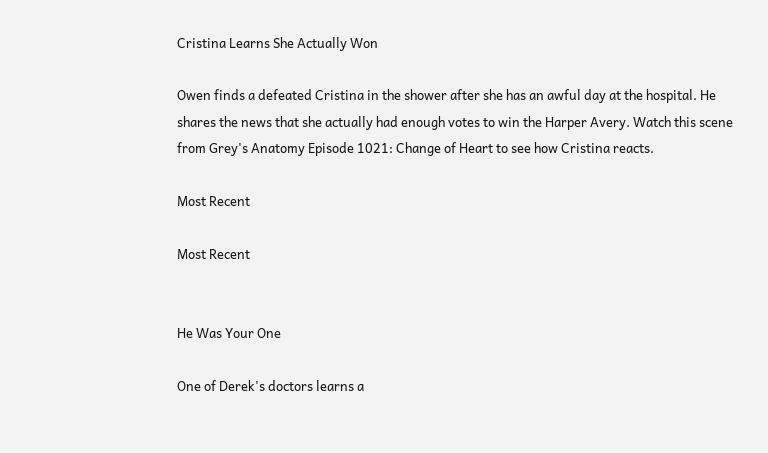Cristina Learns She Actually Won

Owen finds a defeated Cristina in the shower after she has an awful day at the hospital. He shares the news that she actually had enough votes to win the Harper Avery. Watch this scene from Grey's Anatomy Episode 1021: Change of Heart to see how Cristina reacts.

Most Recent

Most Recent


He Was Your One

One of Derek's doctors learns a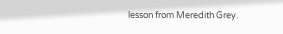lesson from Meredith Grey.